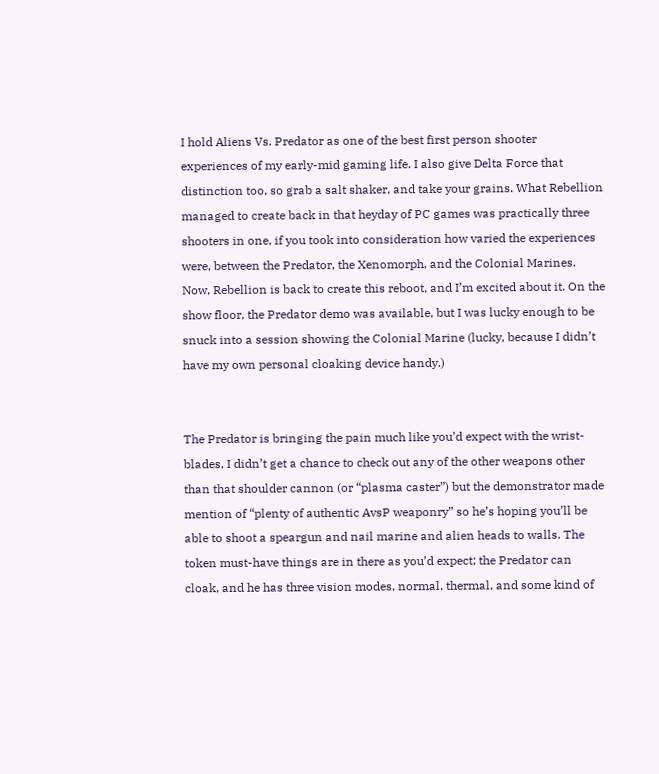I hold Aliens Vs. Predator as one of the best first person shooter experiences of my early-mid gaming life. I also give Delta Force that distinction too, so grab a salt shaker, and take your grains. What Rebellion managed to create back in that heyday of PC games was practically three shooters in one, if you took into consideration how varied the experiences were, between the Predator, the Xenomorph, and the Colonial Marines. Now, Rebellion is back to create this reboot, and I’m excited about it. On the show floor, the Predator demo was available, but I was lucky enough to be snuck into a session showing the Colonial Marine (lucky, because I didn’t have my own personal cloaking device handy.)


The Predator is bringing the pain much like you’d expect with the wrist-blades, I didn’t get a chance to check out any of the other weapons other than that shoulder cannon (or “plasma caster”) but the demonstrator made mention of “plenty of authentic AvsP weaponry” so he’s hoping you’ll be able to shoot a speargun and nail marine and alien heads to walls. The token must-have things are in there as you’d expect; the Predator can cloak, and he has three vision modes, normal, thermal, and some kind of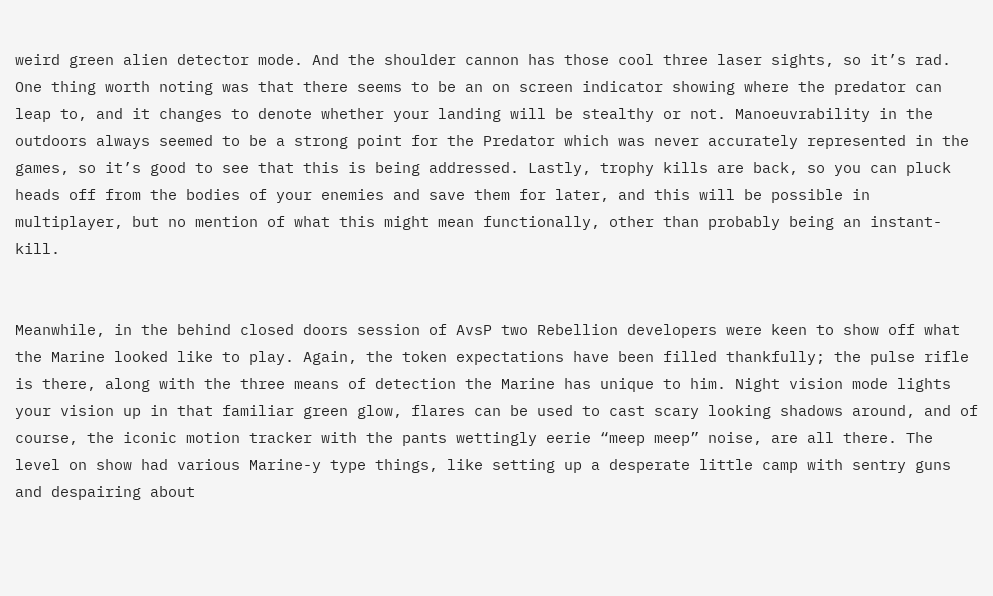weird green alien detector mode. And the shoulder cannon has those cool three laser sights, so it’s rad. One thing worth noting was that there seems to be an on screen indicator showing where the predator can leap to, and it changes to denote whether your landing will be stealthy or not. Manoeuvrability in the outdoors always seemed to be a strong point for the Predator which was never accurately represented in the games, so it’s good to see that this is being addressed. Lastly, trophy kills are back, so you can pluck heads off from the bodies of your enemies and save them for later, and this will be possible in multiplayer, but no mention of what this might mean functionally, other than probably being an instant-kill.


Meanwhile, in the behind closed doors session of AvsP two Rebellion developers were keen to show off what the Marine looked like to play. Again, the token expectations have been filled thankfully; the pulse rifle is there, along with the three means of detection the Marine has unique to him. Night vision mode lights your vision up in that familiar green glow, flares can be used to cast scary looking shadows around, and of course, the iconic motion tracker with the pants wettingly eerie “meep meep” noise, are all there. The level on show had various Marine-y type things, like setting up a desperate little camp with sentry guns and despairing about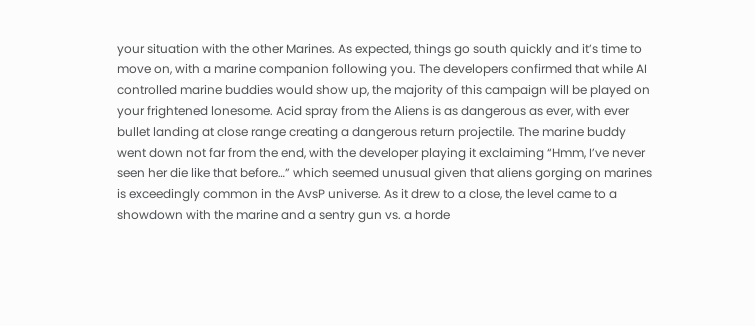your situation with the other Marines. As expected, things go south quickly and it’s time to move on, with a marine companion following you. The developers confirmed that while AI controlled marine buddies would show up, the majority of this campaign will be played on your frightened lonesome. Acid spray from the Aliens is as dangerous as ever, with ever bullet landing at close range creating a dangerous return projectile. The marine buddy went down not far from the end, with the developer playing it exclaiming “Hmm, I’ve never seen her die like that before…” which seemed unusual given that aliens gorging on marines is exceedingly common in the AvsP universe. As it drew to a close, the level came to a showdown with the marine and a sentry gun vs. a horde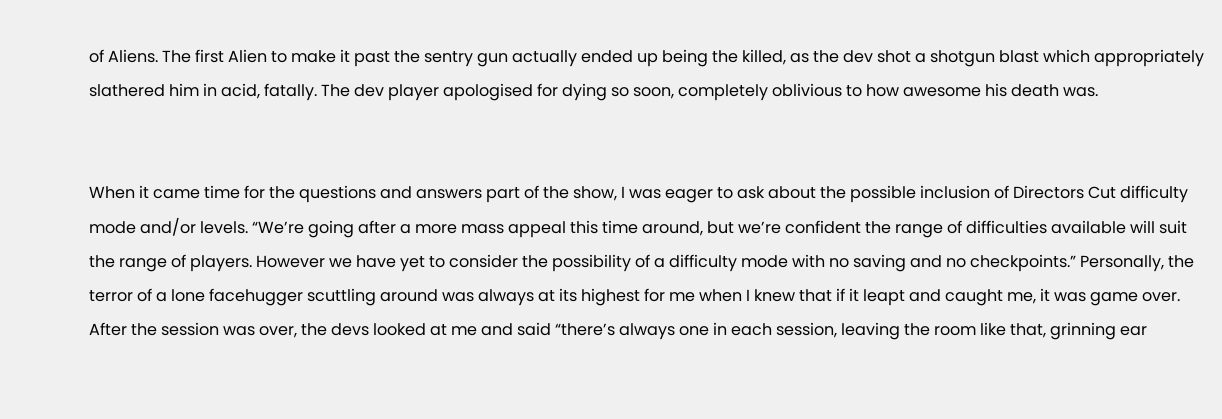of Aliens. The first Alien to make it past the sentry gun actually ended up being the killed, as the dev shot a shotgun blast which appropriately slathered him in acid, fatally. The dev player apologised for dying so soon, completely oblivious to how awesome his death was.


When it came time for the questions and answers part of the show, I was eager to ask about the possible inclusion of Directors Cut difficulty mode and/or levels. “We’re going after a more mass appeal this time around, but we’re confident the range of difficulties available will suit the range of players. However we have yet to consider the possibility of a difficulty mode with no saving and no checkpoints.” Personally, the terror of a lone facehugger scuttling around was always at its highest for me when I knew that if it leapt and caught me, it was game over. After the session was over, the devs looked at me and said “there’s always one in each session, leaving the room like that, grinning ear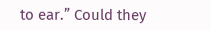to ear.” Could they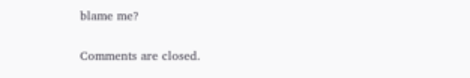blame me?

Comments are closed.